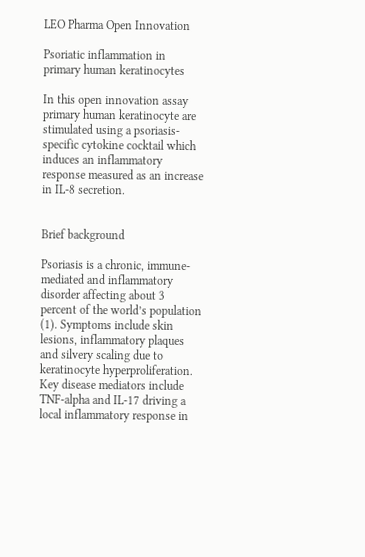LEO Pharma Open Innovation

Psoriatic inflammation in primary human keratinocytes

In this open innovation assay primary human keratinocyte are stimulated using a psoriasis-specific cytokine cocktail which induces an inflammatory response measured as an increase in IL-8 secretion.


Brief background

Psoriasis is a chronic, immune-mediated and inflammatory disorder affecting about 3 percent of the world’s population (1). Symptoms include skin lesions, inflammatory plaques and silvery scaling due to keratinocyte hyperproliferation. Key disease mediators include TNF-alpha and IL-17 driving a local inflammatory response in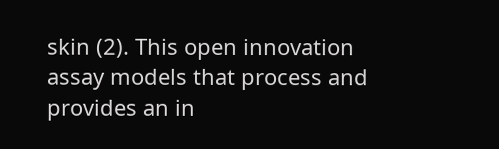skin (2). This open innovation assay models that process and provides an in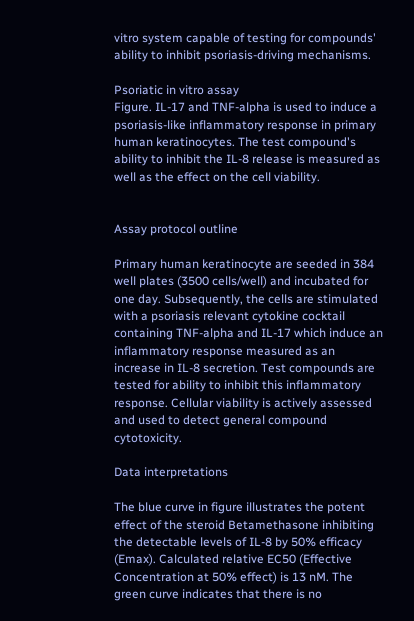vitro system capable of testing for compounds' ability to inhibit psoriasis-driving mechanisms.

Psoriatic in vitro assay
Figure. IL-17 and TNF-alpha is used to induce a psoriasis-like inflammatory response in primary human keratinocytes. The test compound's ability to inhibit the IL-8 release is measured as well as the effect on the cell viability.


Assay protocol outline

Primary human keratinocyte are seeded in 384 well plates (3500 cells/well) and incubated for one day. Subsequently, the cells are stimulated with a psoriasis relevant cytokine cocktail containing TNF-alpha and IL-17 which induce an inflammatory response measured as an increase in IL-8 secretion. Test compounds are tested for ability to inhibit this inflammatory response. Cellular viability is actively assessed and used to detect general compound cytotoxicity.

Data interpretations

The blue curve in figure illustrates the potent effect of the steroid Betamethasone inhibiting the detectable levels of IL-8 by 50% efficacy (Emax). Calculated relative EC50 (Effective Concentration at 50% effect) is 13 nM. The green curve indicates that there is no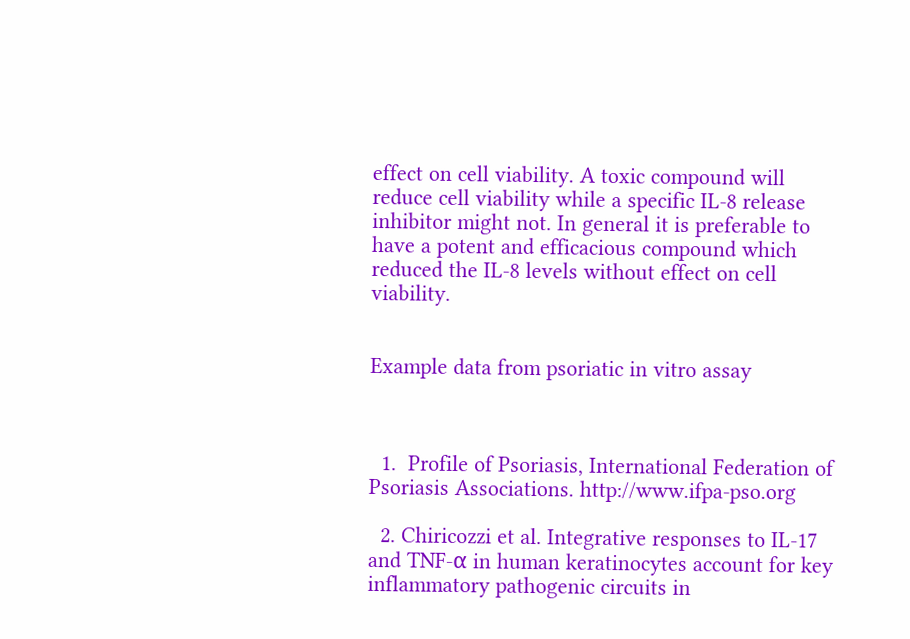effect on cell viability. A toxic compound will reduce cell viability while a specific IL-8 release inhibitor might not. In general it is preferable to have a potent and efficacious compound which reduced the IL-8 levels without effect on cell viability.


Example data from psoriatic in vitro assay



  1.  Profile of Psoriasis, International Federation of Psoriasis Associations. http://www.ifpa-pso.org

  2. Chiricozzi et al. Integrative responses to IL-17 and TNF-α in human keratinocytes account for key inflammatory pathogenic circuits in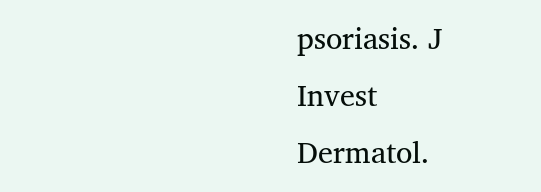psoriasis. J Invest Dermatol.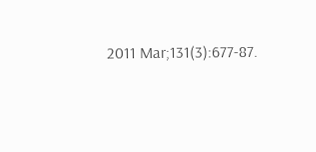2011 Mar;131(3):677-87.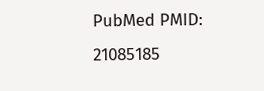PubMed PMID: 21085185